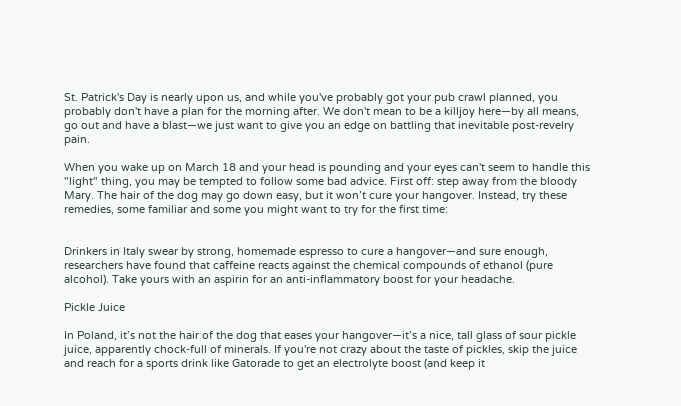St. Patrick's Day is nearly upon us, and while you've probably got your pub crawl planned, you probably don't have a plan for the morning after. We don't mean to be a killjoy here—by all means, go out and have a blast—we just want to give you an edge on battling that inevitable post-revelry pain.

When you wake up on March 18 and your head is pounding and your eyes can't seem to handle this "light" thing, you may be tempted to follow some bad advice. First off: step away from the bloody Mary. The hair of the dog may go down easy, but it won’t cure your hangover. Instead, try these remedies, some familiar and some you might want to try for the first time:


Drinkers in Italy swear by strong, homemade espresso to cure a hangover—and sure enough, researchers have found that caffeine reacts against the chemical compounds of ethanol (pure alcohol). Take yours with an aspirin for an anti-inflammatory boost for your headache.

Pickle Juice

In Poland, it’s not the hair of the dog that eases your hangover—it’s a nice, tall glass of sour pickle juice, apparently chock-full of minerals. If you're not crazy about the taste of pickles, skip the juice and reach for a sports drink like Gatorade to get an electrolyte boost (and keep it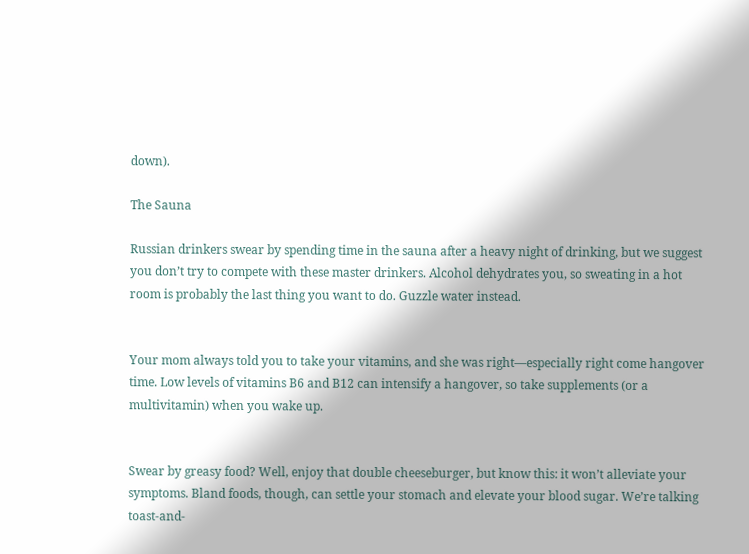down).

The Sauna

Russian drinkers swear by spending time in the sauna after a heavy night of drinking, but we suggest you don’t try to compete with these master drinkers. Alcohol dehydrates you, so sweating in a hot room is probably the last thing you want to do. Guzzle water instead.


Your mom always told you to take your vitamins, and she was right—especially right come hangover time. Low levels of vitamins B6 and B12 can intensify a hangover, so take supplements (or a multivitamin) when you wake up.


Swear by greasy food? Well, enjoy that double cheeseburger, but know this: it won’t alleviate your symptoms. Bland foods, though, can settle your stomach and elevate your blood sugar. We’re talking toast-and-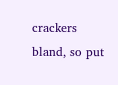crackers bland, so put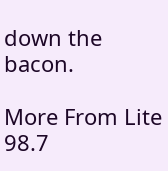down the bacon.

More From Lite 98.7